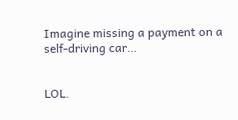Imagine missing a payment on a self-driving car…


LOL.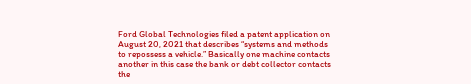Ford Global Technologies filed a patent application on August 20, 2021 that describes “systems and methods to repossess a vehicle.” Basically one machine contacts another in this case the bank or debt collector contacts the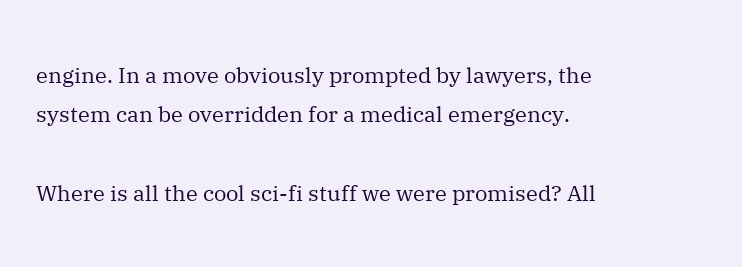engine. In a move obviously prompted by lawyers, the system can be overridden for a medical emergency.

Where is all the cool sci-fi stuff we were promised? All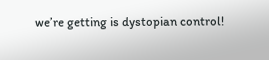we’re getting is dystopian control!